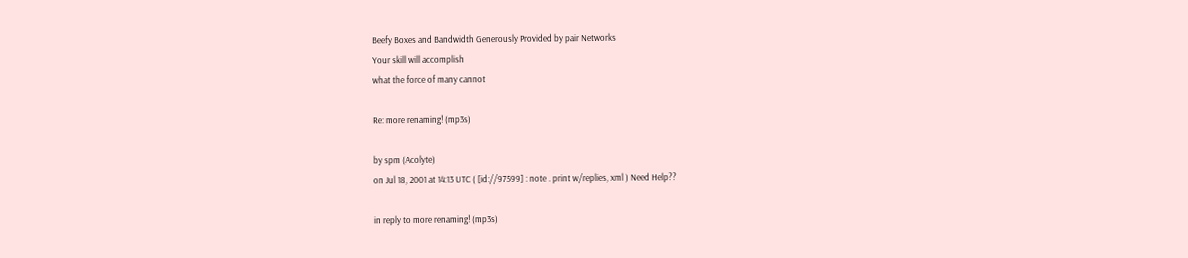Beefy Boxes and Bandwidth Generously Provided by pair Networks
Your skill will accomplish
what the force of many cannot

Re: more renaming! (mp3s)

by spm (Acolyte)
on Jul 18, 2001 at 14:13 UTC ( [id://97599] : note . print w/replies, xml ) Need Help??

in reply to more renaming! (mp3s)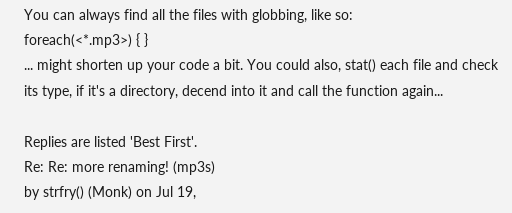You can always find all the files with globbing, like so:
foreach(<*.mp3>) { }
... might shorten up your code a bit. You could also, stat() each file and check its type, if it's a directory, decend into it and call the function again...

Replies are listed 'Best First'.
Re: Re: more renaming! (mp3s)
by strfry() (Monk) on Jul 19,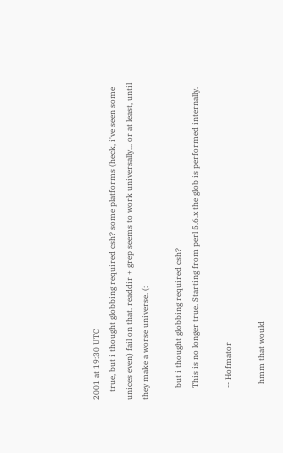2001 at 19:30 UTC
    true, but i thought globbing required csh? some platforms (heck, i've seen some unices even) fail on that. readdir + grep seems to work universally... or at least, until they make a worse universe. (:

      but i thought globbing required csh?
      This is no longer true. Starting from perl 5.6.x the glob is performed internally.

      -- Hofmator

        hmm that would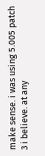make sense. i was using 5.005 patch 3 i believe. at any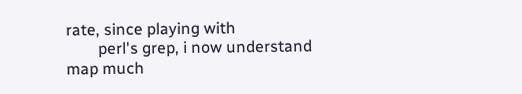rate, since playing with
        perl's grep, i now understand map much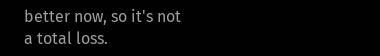better now, so it's not a total loss.